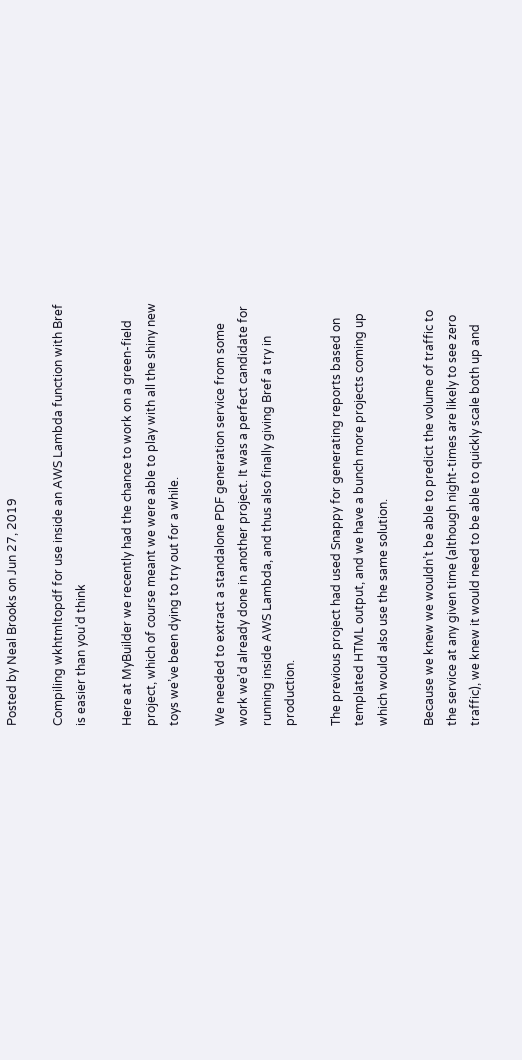Posted by Neal Brooks on Jun 27, 2019

Compiling wkhtmltopdf for use inside an AWS Lambda function with Bref is easier than you'd think

Here at MyBuilder we recently had the chance to work on a green-field project, which of course meant we were able to play with all the shiny new toys we’ve been dying to try out for a while.

We needed to extract a standalone PDF generation service from some work we’d already done in another project. It was a perfect candidate for running inside AWS Lambda, and thus also finally giving Bref a try in production.

The previous project had used Snappy for generating reports based on templated HTML output, and we have a bunch more projects coming up which would also use the same solution.

Because we knew we wouldn’t be able to predict the volume of traffic to the service at any given time (although night-times are likely to see zero traffic), we knew it would need to be able to quickly scale both up and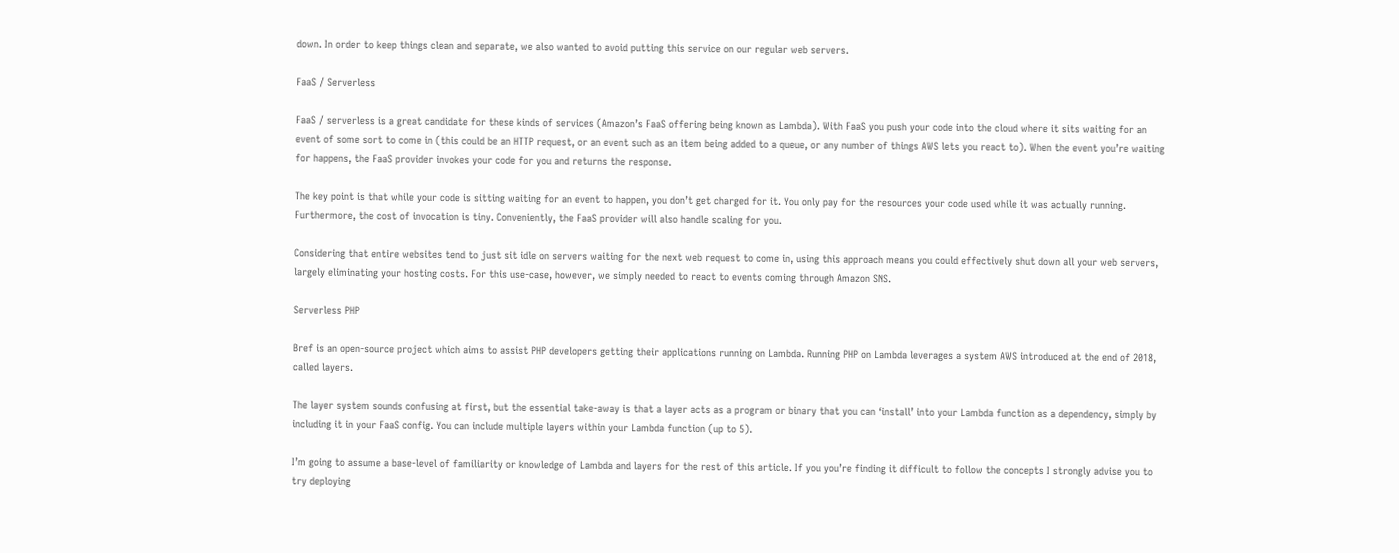down. In order to keep things clean and separate, we also wanted to avoid putting this service on our regular web servers.

FaaS / Serverless

FaaS / serverless is a great candidate for these kinds of services (Amazon’s FaaS offering being known as Lambda). With FaaS you push your code into the cloud where it sits waiting for an event of some sort to come in (this could be an HTTP request, or an event such as an item being added to a queue, or any number of things AWS lets you react to). When the event you’re waiting for happens, the FaaS provider invokes your code for you and returns the response.

The key point is that while your code is sitting waiting for an event to happen, you don’t get charged for it. You only pay for the resources your code used while it was actually running. Furthermore, the cost of invocation is tiny. Conveniently, the FaaS provider will also handle scaling for you.

Considering that entire websites tend to just sit idle on servers waiting for the next web request to come in, using this approach means you could effectively shut down all your web servers, largely eliminating your hosting costs. For this use-case, however, we simply needed to react to events coming through Amazon SNS.

Serverless PHP

Bref is an open-source project which aims to assist PHP developers getting their applications running on Lambda. Running PHP on Lambda leverages a system AWS introduced at the end of 2018, called layers.

The layer system sounds confusing at first, but the essential take-away is that a layer acts as a program or binary that you can ‘install’ into your Lambda function as a dependency, simply by including it in your FaaS config. You can include multiple layers within your Lambda function (up to 5).

I’m going to assume a base-level of familiarity or knowledge of Lambda and layers for the rest of this article. If you you’re finding it difficult to follow the concepts I strongly advise you to try deploying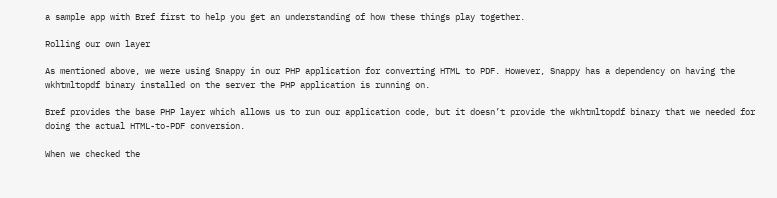a sample app with Bref first to help you get an understanding of how these things play together.

Rolling our own layer

As mentioned above, we were using Snappy in our PHP application for converting HTML to PDF. However, Snappy has a dependency on having the wkhtmltopdf binary installed on the server the PHP application is running on.

Bref provides the base PHP layer which allows us to run our application code, but it doesn’t provide the wkhtmltopdf binary that we needed for doing the actual HTML-to-PDF conversion.

When we checked the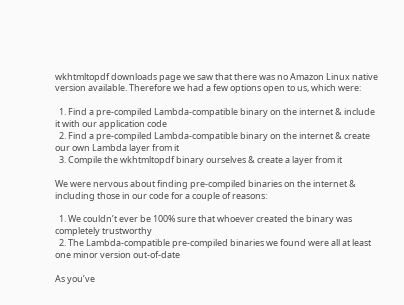wkhtmltopdf downloads page we saw that there was no Amazon Linux native version available. Therefore we had a few options open to us, which were:

  1. Find a pre-compiled Lambda-compatible binary on the internet & include it with our application code
  2. Find a pre-compiled Lambda-compatible binary on the internet & create our own Lambda layer from it
  3. Compile the wkhtmltopdf binary ourselves & create a layer from it

We were nervous about finding pre-compiled binaries on the internet & including those in our code for a couple of reasons:

  1. We couldn’t ever be 100% sure that whoever created the binary was completely trustworthy
  2. The Lambda-compatible pre-compiled binaries we found were all at least one minor version out-of-date

As you’ve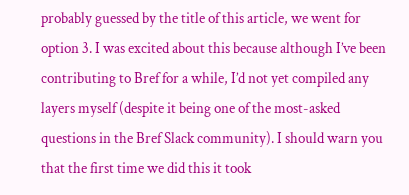probably guessed by the title of this article, we went for option 3. I was excited about this because although I’ve been contributing to Bref for a while, I’d not yet compiled any layers myself (despite it being one of the most-asked questions in the Bref Slack community). I should warn you that the first time we did this it took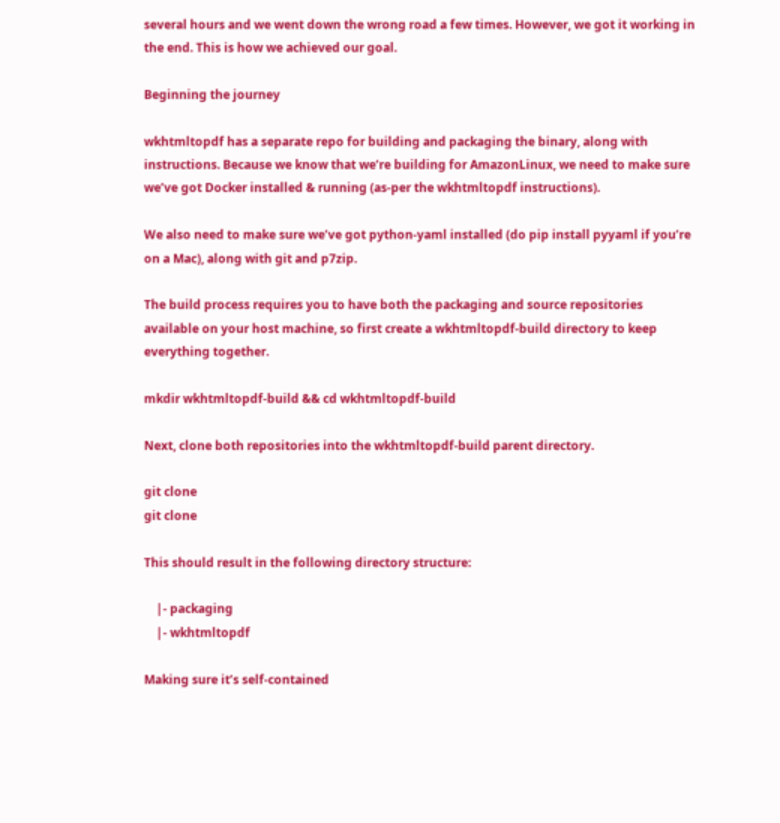several hours and we went down the wrong road a few times. However, we got it working in the end. This is how we achieved our goal.

Beginning the journey

wkhtmltopdf has a separate repo for building and packaging the binary, along with instructions. Because we know that we’re building for AmazonLinux, we need to make sure we’ve got Docker installed & running (as-per the wkhtmltopdf instructions).

We also need to make sure we’ve got python-yaml installed (do pip install pyyaml if you’re on a Mac), along with git and p7zip.

The build process requires you to have both the packaging and source repositories available on your host machine, so first create a wkhtmltopdf-build directory to keep everything together.

mkdir wkhtmltopdf-build && cd wkhtmltopdf-build

Next, clone both repositories into the wkhtmltopdf-build parent directory.

git clone
git clone

This should result in the following directory structure:

    |- packaging
    |- wkhtmltopdf

Making sure it’s self-contained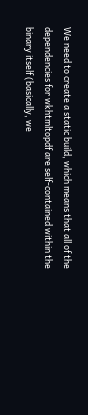We need to create a static build, which means that all of the dependencies for wkhtmltopdf are self-contained within the binary itself (basically, we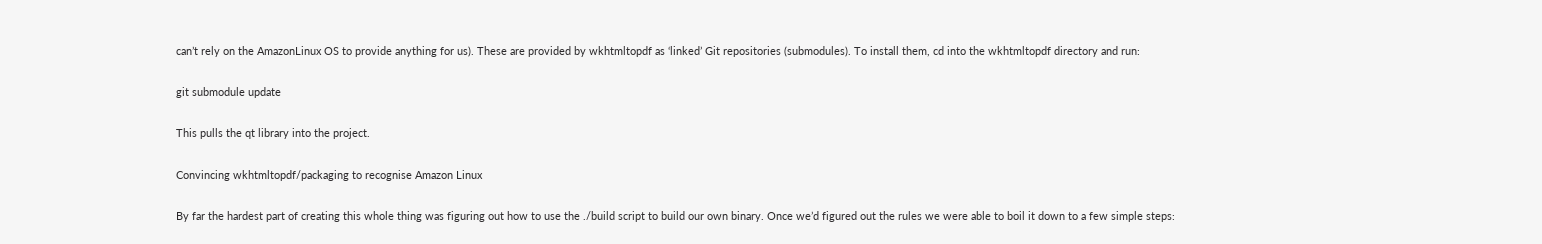can’t rely on the AmazonLinux OS to provide anything for us). These are provided by wkhtmltopdf as ‘linked’ Git repositories (submodules). To install them, cd into the wkhtmltopdf directory and run:

git submodule update

This pulls the qt library into the project.

Convincing wkhtmltopdf/packaging to recognise Amazon Linux

By far the hardest part of creating this whole thing was figuring out how to use the ./build script to build our own binary. Once we’d figured out the rules we were able to boil it down to a few simple steps: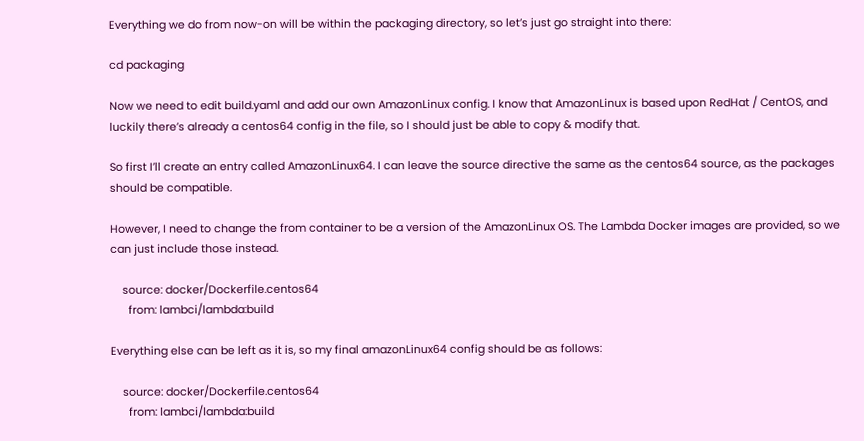Everything we do from now-on will be within the packaging directory, so let’s just go straight into there:

cd packaging

Now we need to edit build.yaml and add our own AmazonLinux config. I know that AmazonLinux is based upon RedHat / CentOS, and luckily there’s already a centos64 config in the file, so I should just be able to copy & modify that.

So first I’ll create an entry called AmazonLinux64. I can leave the source directive the same as the centos64 source, as the packages should be compatible.

However, I need to change the from container to be a version of the AmazonLinux OS. The Lambda Docker images are provided, so we can just include those instead.

    source: docker/Dockerfile.centos64
      from: lambci/lambda:build

Everything else can be left as it is, so my final amazonLinux64 config should be as follows:

    source: docker/Dockerfile.centos64
      from: lambci/lambda:build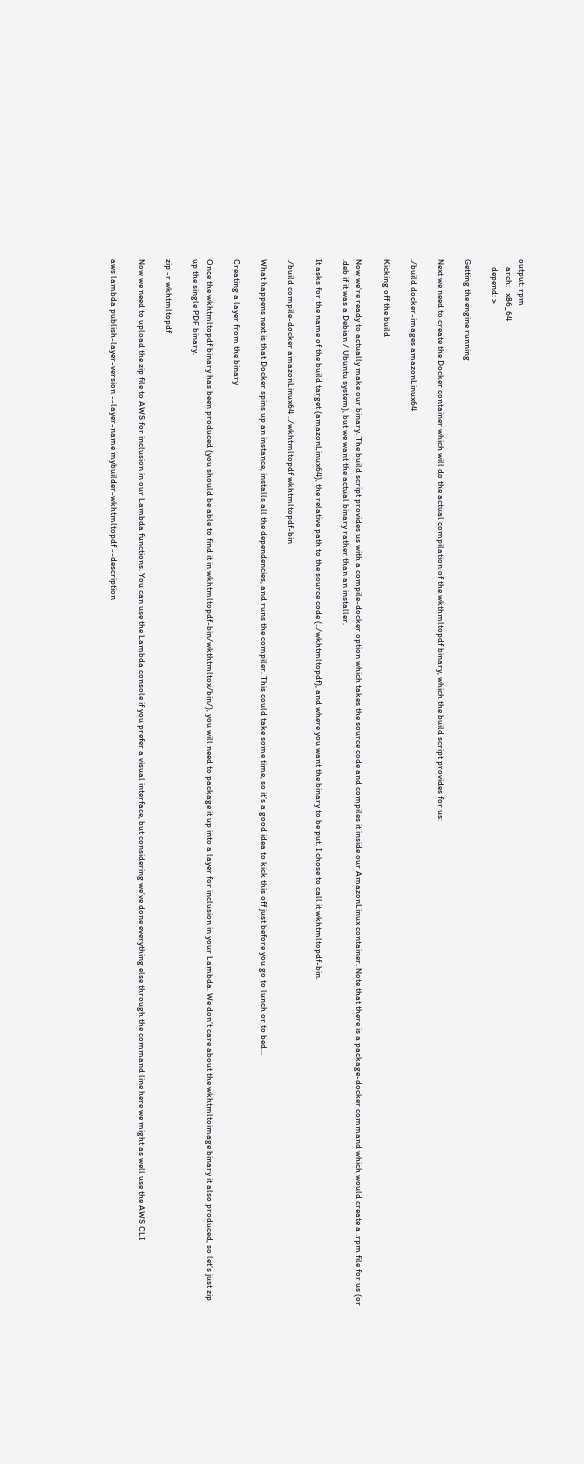output: rpm
    arch:   x86_64
    depend: >

Getting the engine running

Next we need to create the Docker container which will do the actual compilation of the wkthmltopdf binary, which the build script provides for us:

./build docker-images amazonLinux64

Kicking off the build

Now we’re ready to actually make our binary. The build script provides us with a compile-docker option which takes the source code and compiles it inside our AmazonLinux container. Note that there is a package-docker command which would create a .rpm file for us (or .deb if it was a Debian / Ubuntu system), but we want the actual binary rather than an installer.

It asks for the name of the build target (amazonLinux64), the relative path to the source code (../wkhtmltopdf), and where you want the binary to be put. I chose to call it wkhtmltopdf-bin.

./build compile-docker amazonLinux64 ../wkhtmltopdf wkhtmltopdf-bin

What happens next is that Docker spins up an instance, installs all the dependencies, and runs the compiler. This could take some time, so it’s a good idea to kick this off just before you go to lunch or to bed…

Creating a layer from the binary

Once the wkhtmltopdf binary has been produced (you should be able to find it in wkhtmltopdf-bin/wkthtmltox/bin/), you will need to package it up into a layer for inclusion in your Lambda. We don’t care about the wkhtmltoimage binary it also produced, so let’s just zip up the single PDF binary.

zip -r wkhtmltopdf

Now we need to upload the zip file to AWS for inclusion in our Lambda functions. You can use the Lambda console if you prefer a visual interface, but considering we’ve done everything else through the command line here we might as well use the AWS CLI

aws lambda publish-layer-version --layer-name mybuilder-wkhtmltopdf --description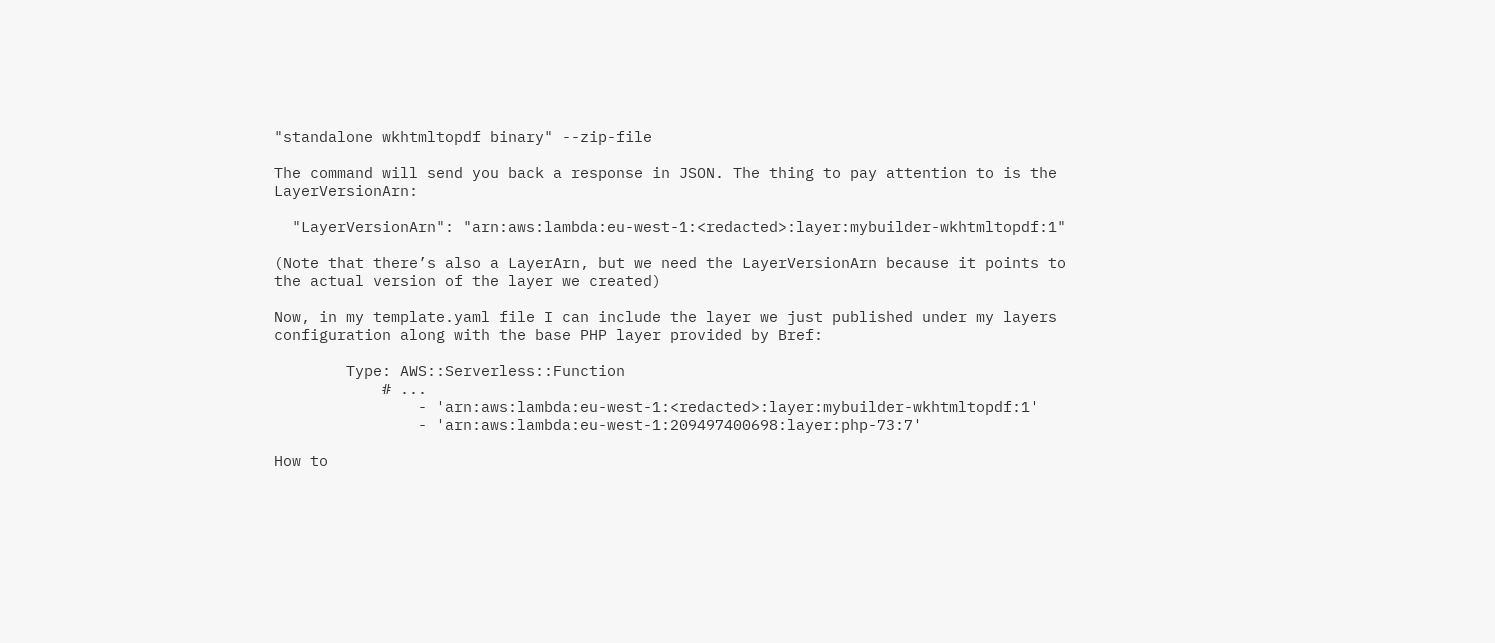"standalone wkhtmltopdf binary" --zip-file

The command will send you back a response in JSON. The thing to pay attention to is the LayerVersionArn:

  "LayerVersionArn": "arn:aws:lambda:eu-west-1:<redacted>:layer:mybuilder-wkhtmltopdf:1"

(Note that there’s also a LayerArn, but we need the LayerVersionArn because it points to the actual version of the layer we created)

Now, in my template.yaml file I can include the layer we just published under my layers configuration along with the base PHP layer provided by Bref:

        Type: AWS::Serverless::Function
            # ...
                - 'arn:aws:lambda:eu-west-1:<redacted>:layer:mybuilder-wkhtmltopdf:1'
                - 'arn:aws:lambda:eu-west-1:209497400698:layer:php-73:7'

How to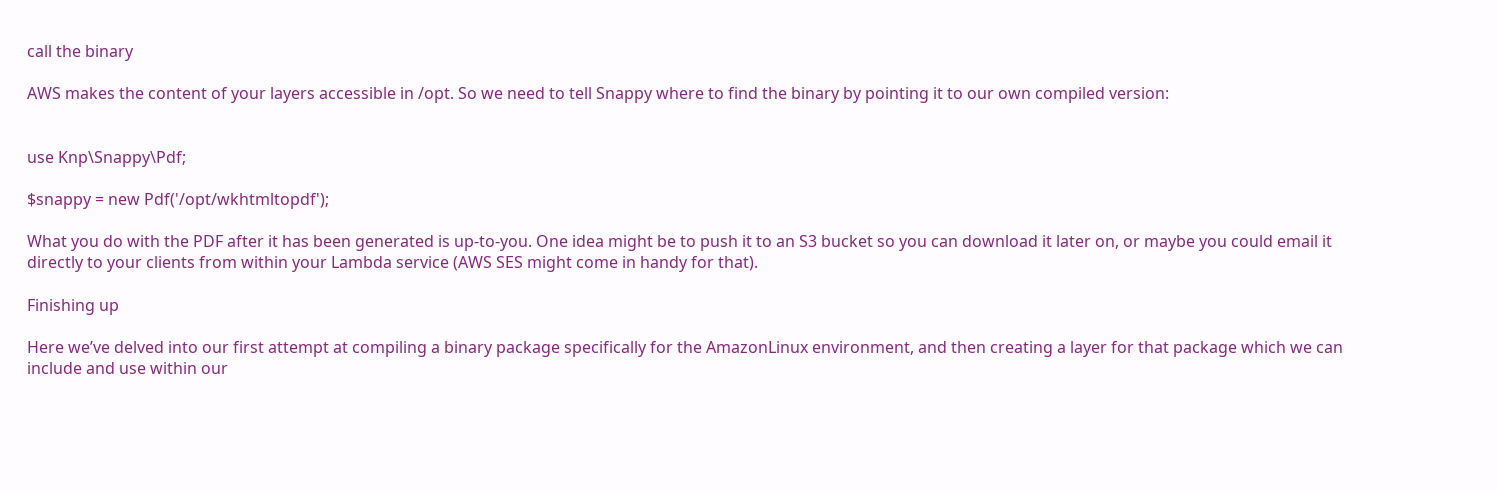call the binary

AWS makes the content of your layers accessible in /opt. So we need to tell Snappy where to find the binary by pointing it to our own compiled version:


use Knp\Snappy\Pdf;

$snappy = new Pdf('/opt/wkhtmltopdf');

What you do with the PDF after it has been generated is up-to-you. One idea might be to push it to an S3 bucket so you can download it later on, or maybe you could email it directly to your clients from within your Lambda service (AWS SES might come in handy for that).

Finishing up

Here we’ve delved into our first attempt at compiling a binary package specifically for the AmazonLinux environment, and then creating a layer for that package which we can include and use within our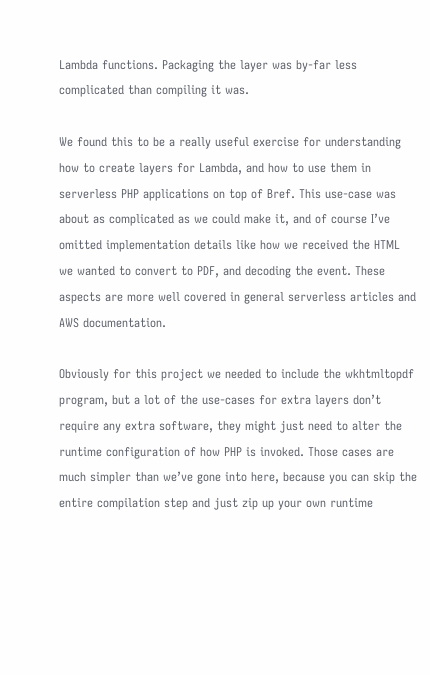Lambda functions. Packaging the layer was by-far less complicated than compiling it was.

We found this to be a really useful exercise for understanding how to create layers for Lambda, and how to use them in serverless PHP applications on top of Bref. This use-case was about as complicated as we could make it, and of course I’ve omitted implementation details like how we received the HTML we wanted to convert to PDF, and decoding the event. These aspects are more well covered in general serverless articles and AWS documentation.

Obviously for this project we needed to include the wkhtmltopdf program, but a lot of the use-cases for extra layers don’t require any extra software, they might just need to alter the runtime configuration of how PHP is invoked. Those cases are much simpler than we’ve gone into here, because you can skip the entire compilation step and just zip up your own runtime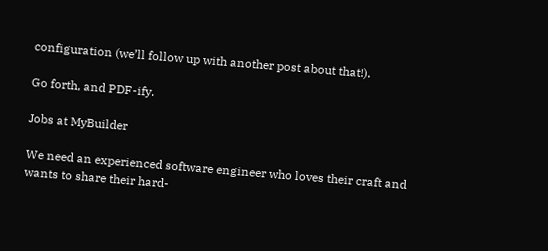configuration (we’ll follow up with another post about that!).

Go forth, and PDF-ify.

Jobs at MyBuilder

We need an experienced software engineer who loves their craft and wants to share their hard-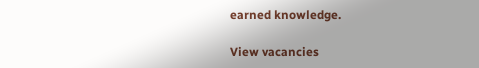earned knowledge.

View vacancies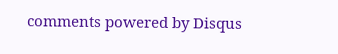comments powered by Disqus